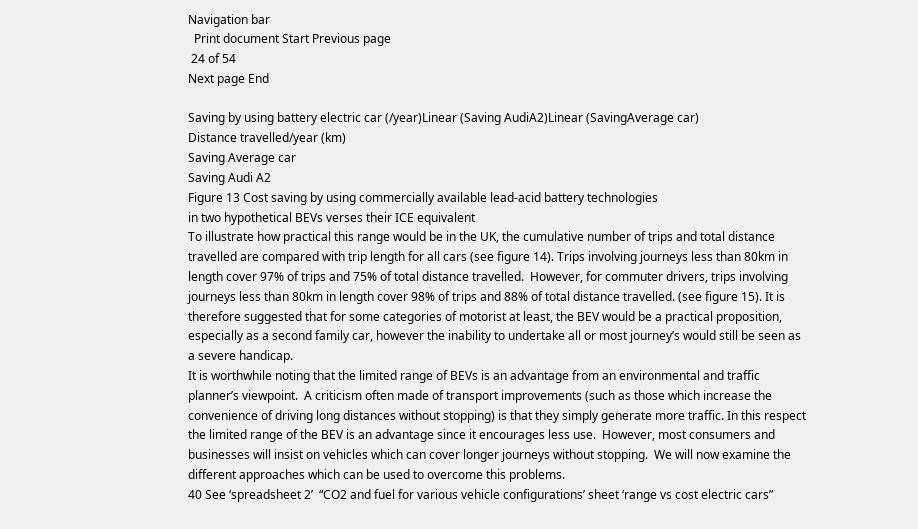Navigation bar
  Print document Start Previous page
 24 of 54
Next page End

Saving by using battery electric car (/year)Linear (Saving AudiA2)Linear (SavingAverage car)
Distance travelled/year (km)
Saving Average car
Saving Audi A2
Figure 13 Cost saving by using commercially available lead-acid battery technologies
in two hypothetical BEVs verses their ICE equivalent
To illustrate how practical this range would be in the UK, the cumulative number of trips and total distance
travelled are compared with trip length for all cars (see figure 14). Trips involving journeys less than 80km in
length cover 97% of trips and 75% of total distance travelled.  However, for commuter drivers, trips involving
journeys less than 80km in length cover 98% of trips and 88% of total distance travelled. (see figure 15). It is
therefore suggested that for some categories of motorist at least, the BEV would be a practical proposition,
especially as a second family car, however the inability to undertake all or most journey’s would still be seen as
a severe handicap.
It is worthwhile noting that the limited range of BEVs is an advantage from an environmental and traffic
planner’s viewpoint.  A criticism often made of transport improvements (such as those which increase the
convenience of driving long distances without stopping) is that they simply generate more traffic. In this respect
the limited range of the BEV is an advantage since it encourages less use.  However, most consumers and
businesses will insist on vehicles which can cover longer journeys without stopping.  We will now examine the
different approaches which can be used to overcome this problems.
40 See ‘spreadsheet 2’  “CO2 and fuel for various vehicle configurations’ sheet ‘range vs cost electric cars”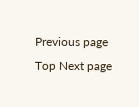Previous page Top Next page